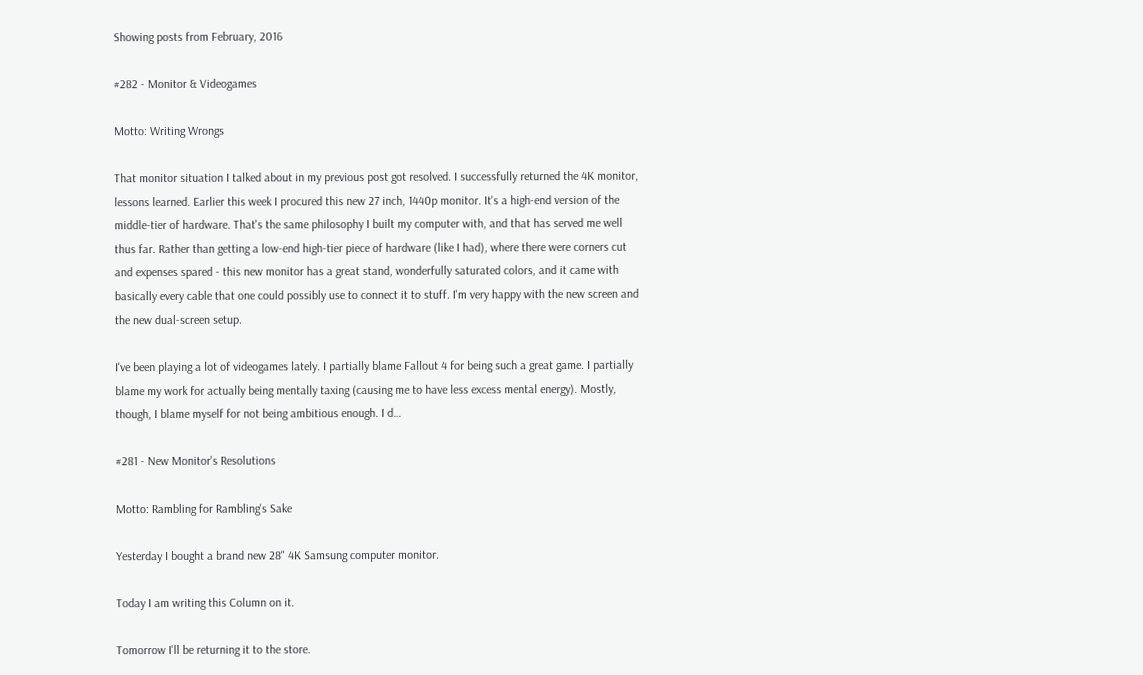Showing posts from February, 2016

#282 - Monitor & Videogames

Motto: Writing Wrongs

That monitor situation I talked about in my previous post got resolved. I successfully returned the 4K monitor, lessons learned. Earlier this week I procured this new 27 inch, 1440p monitor. It's a high-end version of the middle-tier of hardware. That's the same philosophy I built my computer with, and that has served me well thus far. Rather than getting a low-end high-tier piece of hardware (like I had), where there were corners cut and expenses spared - this new monitor has a great stand, wonderfully saturated colors, and it came with basically every cable that one could possibly use to connect it to stuff. I'm very happy with the new screen and the new dual-screen setup.

I've been playing a lot of videogames lately. I partially blame Fallout 4 for being such a great game. I partially blame my work for actually being mentally taxing (causing me to have less excess mental energy). Mostly, though, I blame myself for not being ambitious enough. I d…

#281 - New Monitor's Resolutions

Motto: Rambling for Rambling's Sake

Yesterday I bought a brand new 28" 4K Samsung computer monitor.

Today I am writing this Column on it.

Tomorrow I'll be returning it to the store.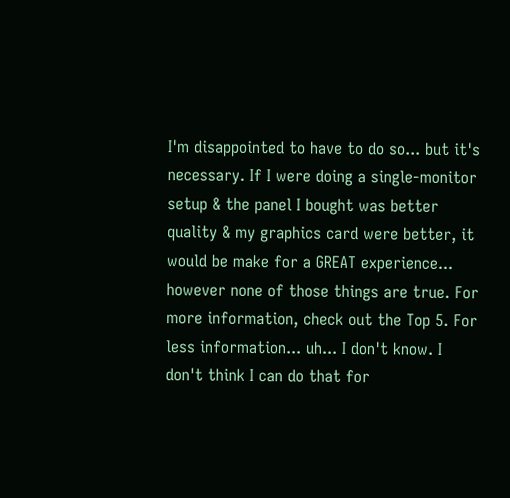I'm disappointed to have to do so... but it's necessary. If I were doing a single-monitor setup & the panel I bought was better quality & my graphics card were better, it would be make for a GREAT experience... however none of those things are true. For more information, check out the Top 5. For less information... uh... I don't know. I don't think I can do that for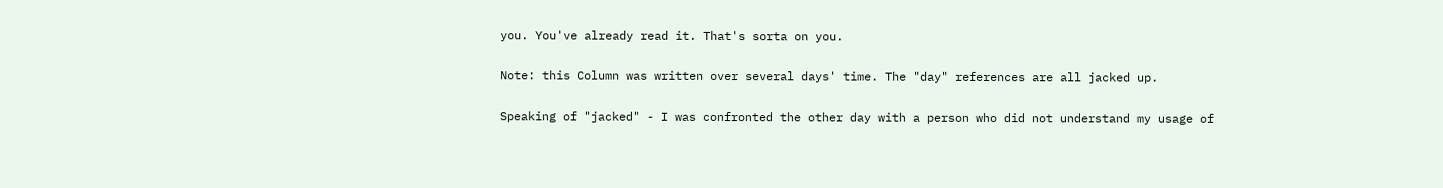you. You've already read it. That's sorta on you.

Note: this Column was written over several days' time. The "day" references are all jacked up.

Speaking of "jacked" - I was confronted the other day with a person who did not understand my usage of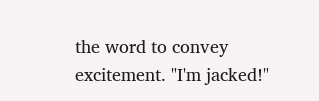the word to convey excitement. "I'm jacked!"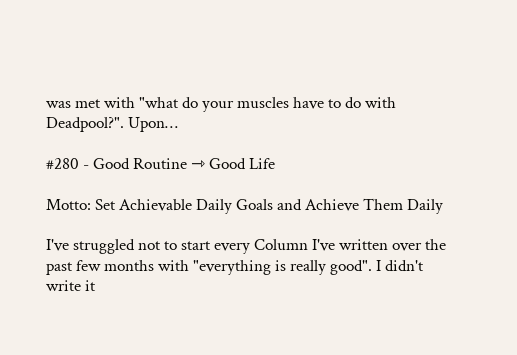was met with "what do your muscles have to do with Deadpool?". Upon…

#280 - Good Routine ⇾ Good Life

Motto: Set Achievable Daily Goals and Achieve Them Daily

I've struggled not to start every Column I've written over the past few months with "everything is really good". I didn't write it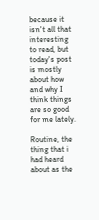because it isn't all that interesting to read, but today's post is mostly about how and why I think things are so good for me lately.

Routine, the thing that i had heard about as the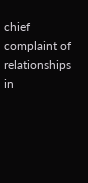chief complaint of relationships in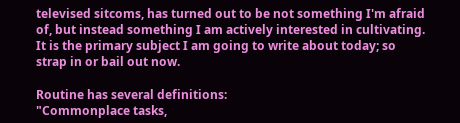televised sitcoms, has turned out to be not something I'm afraid of, but instead something I am actively interested in cultivating. It is the primary subject I am going to write about today; so strap in or bail out now.

Routine has several definitions:
"Commonplace tasks,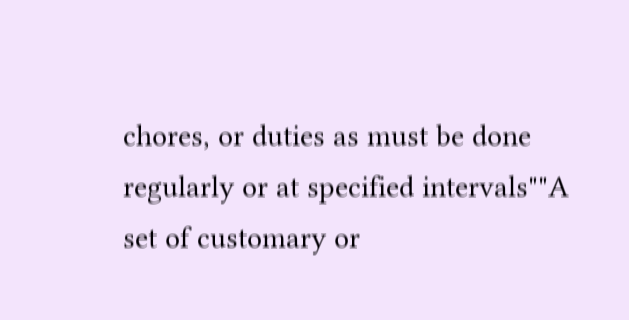chores, or duties as must be done regularly or at specified intervals""A set of customary or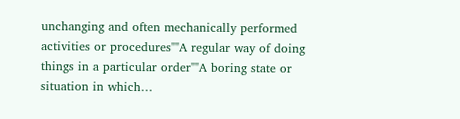unchanging and often mechanically performed activities or procedures""A regular way of doing things in a particular order""A boring state or situation in which…